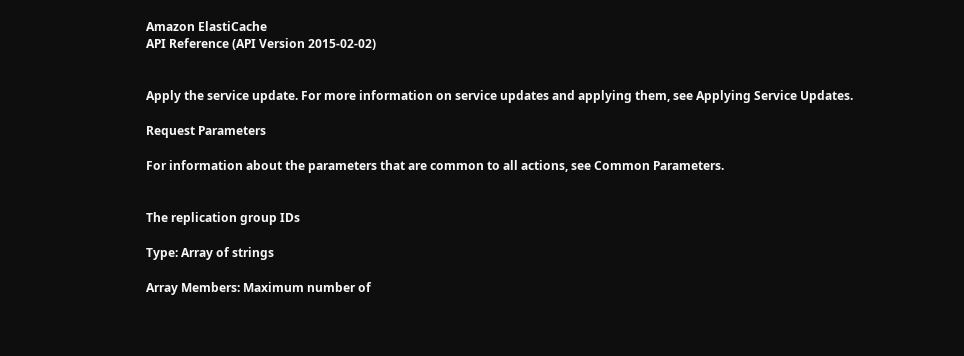Amazon ElastiCache
API Reference (API Version 2015-02-02)


Apply the service update. For more information on service updates and applying them, see Applying Service Updates.

Request Parameters

For information about the parameters that are common to all actions, see Common Parameters.


The replication group IDs

Type: Array of strings

Array Members: Maximum number of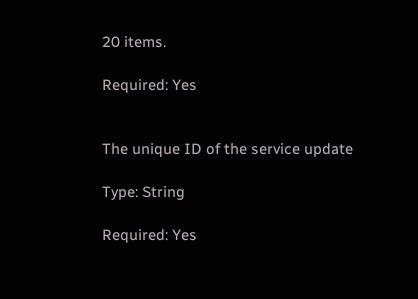20 items.

Required: Yes


The unique ID of the service update

Type: String

Required: Yes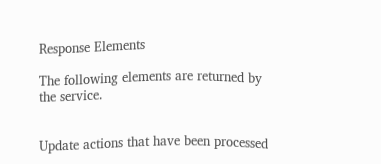Response Elements

The following elements are returned by the service.


Update actions that have been processed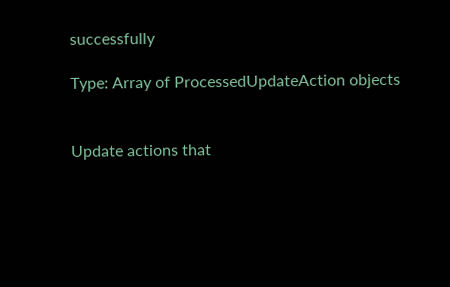successfully

Type: Array of ProcessedUpdateAction objects


Update actions that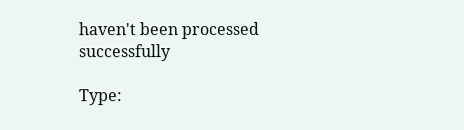haven't been processed successfully

Type: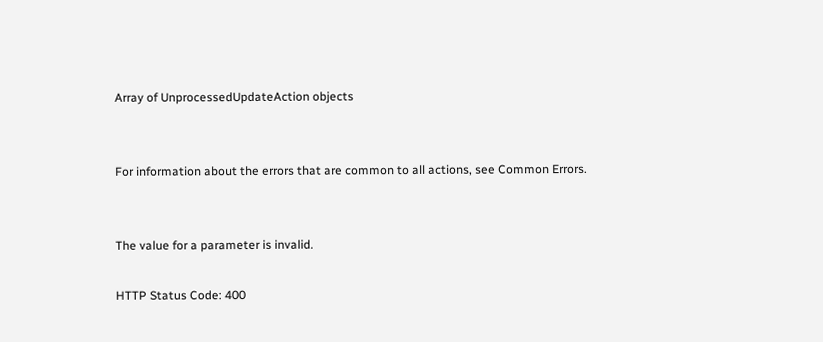Array of UnprocessedUpdateAction objects


For information about the errors that are common to all actions, see Common Errors.


The value for a parameter is invalid.

HTTP Status Code: 400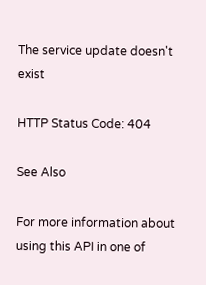The service update doesn't exist

HTTP Status Code: 404

See Also

For more information about using this API in one of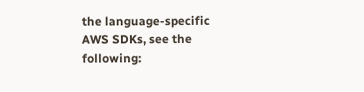the language-specific AWS SDKs, see the following: